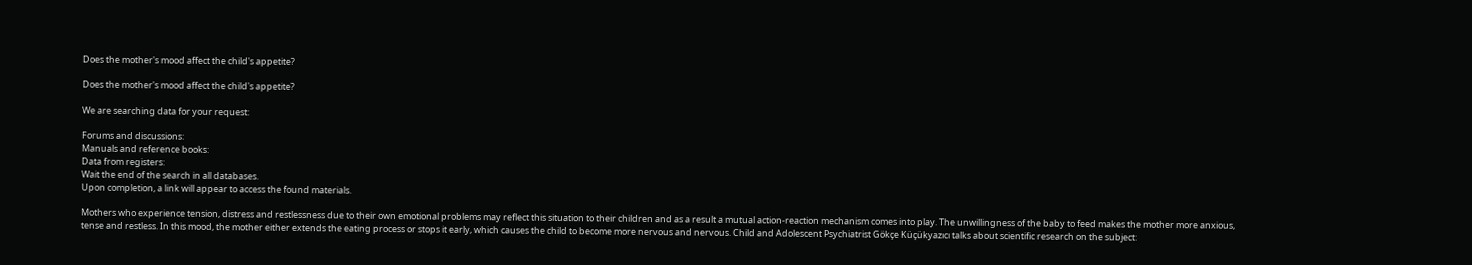Does the mother's mood affect the child's appetite?

Does the mother's mood affect the child's appetite?

We are searching data for your request:

Forums and discussions:
Manuals and reference books:
Data from registers:
Wait the end of the search in all databases.
Upon completion, a link will appear to access the found materials.

Mothers who experience tension, distress and restlessness due to their own emotional problems may reflect this situation to their children and as a result a mutual action-reaction mechanism comes into play. The unwillingness of the baby to feed makes the mother more anxious, tense and restless. In this mood, the mother either extends the eating process or stops it early, which causes the child to become more nervous and nervous. Child and Adolescent Psychiatrist Gökçe Küçükyazıcı talks about scientific research on the subject: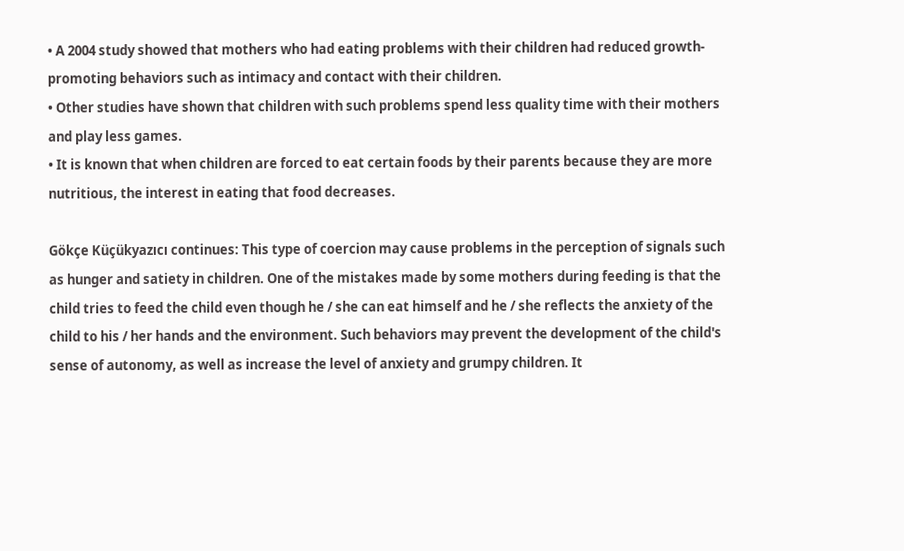• A 2004 study showed that mothers who had eating problems with their children had reduced growth-promoting behaviors such as intimacy and contact with their children.
• Other studies have shown that children with such problems spend less quality time with their mothers and play less games.
• It is known that when children are forced to eat certain foods by their parents because they are more nutritious, the interest in eating that food decreases.

Gökçe Küçükyazıcı continues: This type of coercion may cause problems in the perception of signals such as hunger and satiety in children. One of the mistakes made by some mothers during feeding is that the child tries to feed the child even though he / she can eat himself and he / she reflects the anxiety of the child to his / her hands and the environment. Such behaviors may prevent the development of the child's sense of autonomy, as well as increase the level of anxiety and grumpy children. It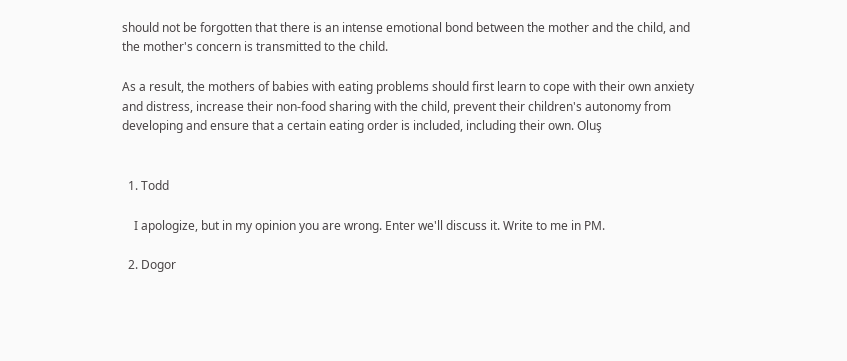should not be forgotten that there is an intense emotional bond between the mother and the child, and the mother's concern is transmitted to the child.

As a result, the mothers of babies with eating problems should first learn to cope with their own anxiety and distress, increase their non-food sharing with the child, prevent their children's autonomy from developing and ensure that a certain eating order is included, including their own. Oluş


  1. Todd

    I apologize, but in my opinion you are wrong. Enter we'll discuss it. Write to me in PM.

  2. Dogor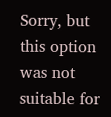Sorry, but this option was not suitable for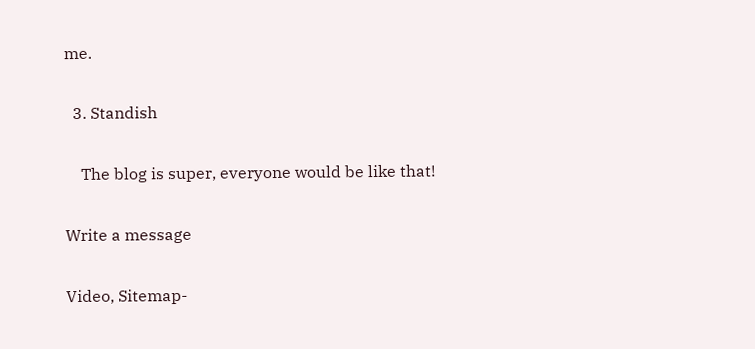me.

  3. Standish

    The blog is super, everyone would be like that!

Write a message

Video, Sitemap-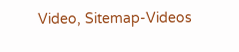Video, Sitemap-Videos